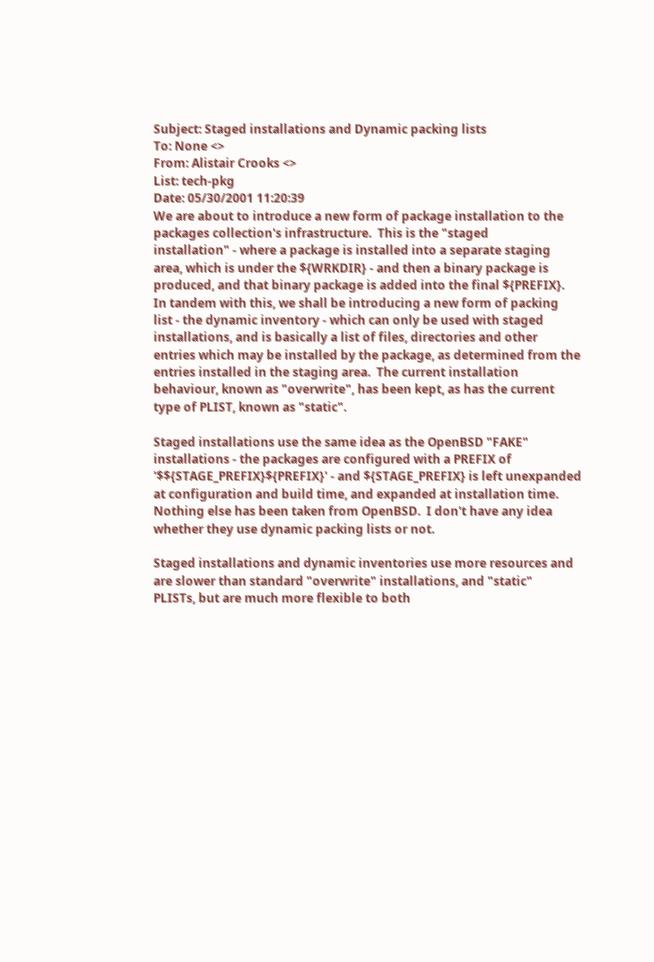Subject: Staged installations and Dynamic packing lists
To: None <>
From: Alistair Crooks <>
List: tech-pkg
Date: 05/30/2001 11:20:39
We are about to introduce a new form of package installation to the
packages collection's infrastructure.  This is the "staged
installation" - where a package is installed into a separate staging
area, which is under the ${WRKDIR} - and then a binary package is
produced, and that binary package is added into the final ${PREFIX}.
In tandem with this, we shall be introducing a new form of packing
list - the dynamic inventory - which can only be used with staged
installations, and is basically a list of files, directories and other
entries which may be installed by the package, as determined from the
entries installed in the staging area.  The current installation
behaviour, known as "overwrite", has been kept, as has the current
type of PLIST, known as "static".

Staged installations use the same idea as the OpenBSD "FAKE"
installations - the packages are configured with a PREFIX of
'$${STAGE_PREFIX}${PREFIX}' - and ${STAGE_PREFIX} is left unexpanded
at configuration and build time, and expanded at installation time.
Nothing else has been taken from OpenBSD.  I don't have any idea
whether they use dynamic packing lists or not.

Staged installations and dynamic inventories use more resources and
are slower than standard "overwrite" installations, and "static"
PLISTs, but are much more flexible to both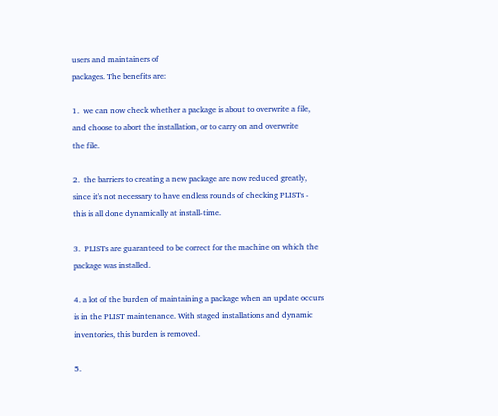users and maintainers of
packages. The benefits are:

1.  we can now check whether a package is about to overwrite a file,
and choose to abort the installation, or to carry on and overwrite
the file.

2.  the barriers to creating a new package are now reduced greatly,
since it's not necessary to have endless rounds of checking PLISTs -
this is all done dynamically at install-time.

3.  PLISTs are guaranteed to be correct for the machine on which the
package was installed.

4. a lot of the burden of maintaining a package when an update occurs
is in the PLIST maintenance. With staged installations and dynamic
inventories, this burden is removed.

5.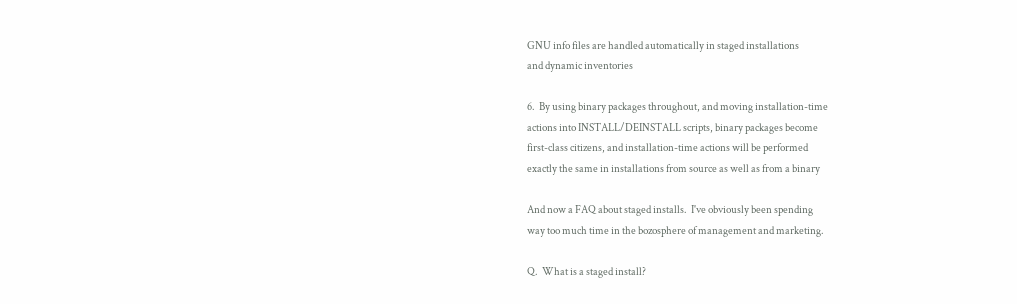GNU info files are handled automatically in staged installations
and dynamic inventories

6.  By using binary packages throughout, and moving installation-time
actions into INSTALL/DEINSTALL scripts, binary packages become
first-class citizens, and installation-time actions will be performed
exactly the same in installations from source as well as from a binary

And now a FAQ about staged installs.  I've obviously been spending
way too much time in the bozosphere of management and marketing.

Q.  What is a staged install?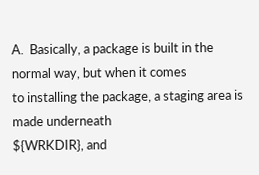A.  Basically, a package is built in the normal way, but when it comes
to installing the package, a staging area is made underneath
${WRKDIR}, and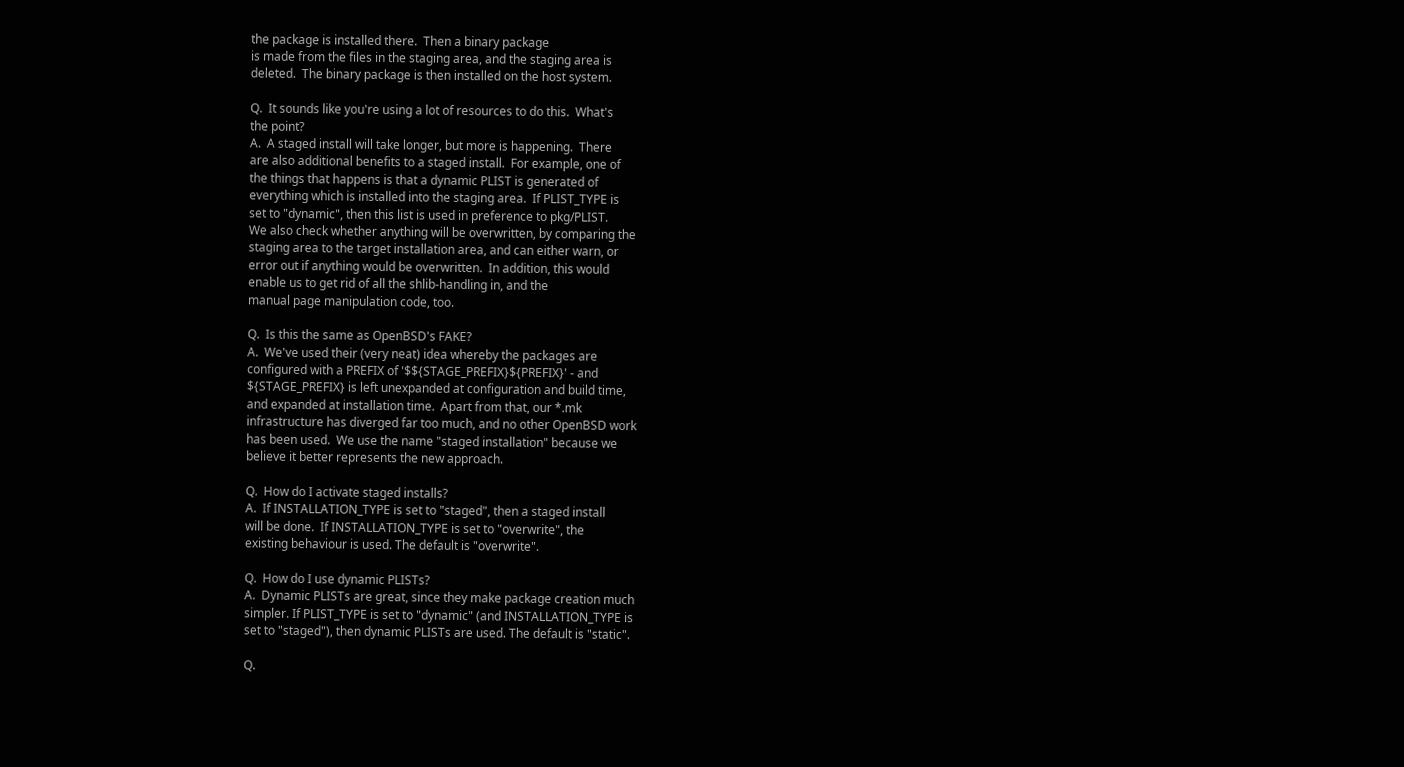the package is installed there.  Then a binary package
is made from the files in the staging area, and the staging area is
deleted.  The binary package is then installed on the host system.

Q.  It sounds like you're using a lot of resources to do this.  What's
the point?
A.  A staged install will take longer, but more is happening.  There
are also additional benefits to a staged install.  For example, one of
the things that happens is that a dynamic PLIST is generated of
everything which is installed into the staging area.  If PLIST_TYPE is
set to "dynamic", then this list is used in preference to pkg/PLIST.
We also check whether anything will be overwritten, by comparing the
staging area to the target installation area, and can either warn, or
error out if anything would be overwritten.  In addition, this would
enable us to get rid of all the shlib-handling in, and the
manual page manipulation code, too.

Q.  Is this the same as OpenBSD's FAKE?
A.  We've used their (very neat) idea whereby the packages are
configured with a PREFIX of '$${STAGE_PREFIX}${PREFIX}' - and
${STAGE_PREFIX} is left unexpanded at configuration and build time,
and expanded at installation time.  Apart from that, our *.mk
infrastructure has diverged far too much, and no other OpenBSD work
has been used.  We use the name "staged installation" because we
believe it better represents the new approach.

Q.  How do I activate staged installs?
A.  If INSTALLATION_TYPE is set to "staged", then a staged install
will be done.  If INSTALLATION_TYPE is set to "overwrite", the
existing behaviour is used. The default is "overwrite".

Q.  How do I use dynamic PLISTs?
A.  Dynamic PLISTs are great, since they make package creation much
simpler. If PLIST_TYPE is set to "dynamic" (and INSTALLATION_TYPE is
set to "staged"), then dynamic PLISTs are used. The default is "static".

Q.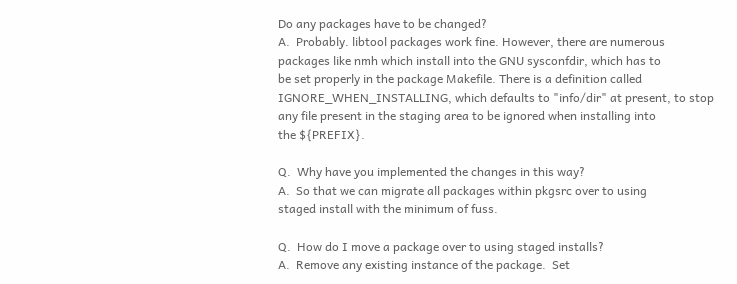Do any packages have to be changed?
A.  Probably. libtool packages work fine. However, there are numerous
packages like nmh which install into the GNU sysconfdir, which has to
be set properly in the package Makefile. There is a definition called
IGNORE_WHEN_INSTALLING, which defaults to "info/dir" at present, to stop
any file present in the staging area to be ignored when installing into
the ${PREFIX}.

Q.  Why have you implemented the changes in this way?
A.  So that we can migrate all packages within pkgsrc over to using
staged install with the minimum of fuss.

Q.  How do I move a package over to using staged installs?
A.  Remove any existing instance of the package.  Set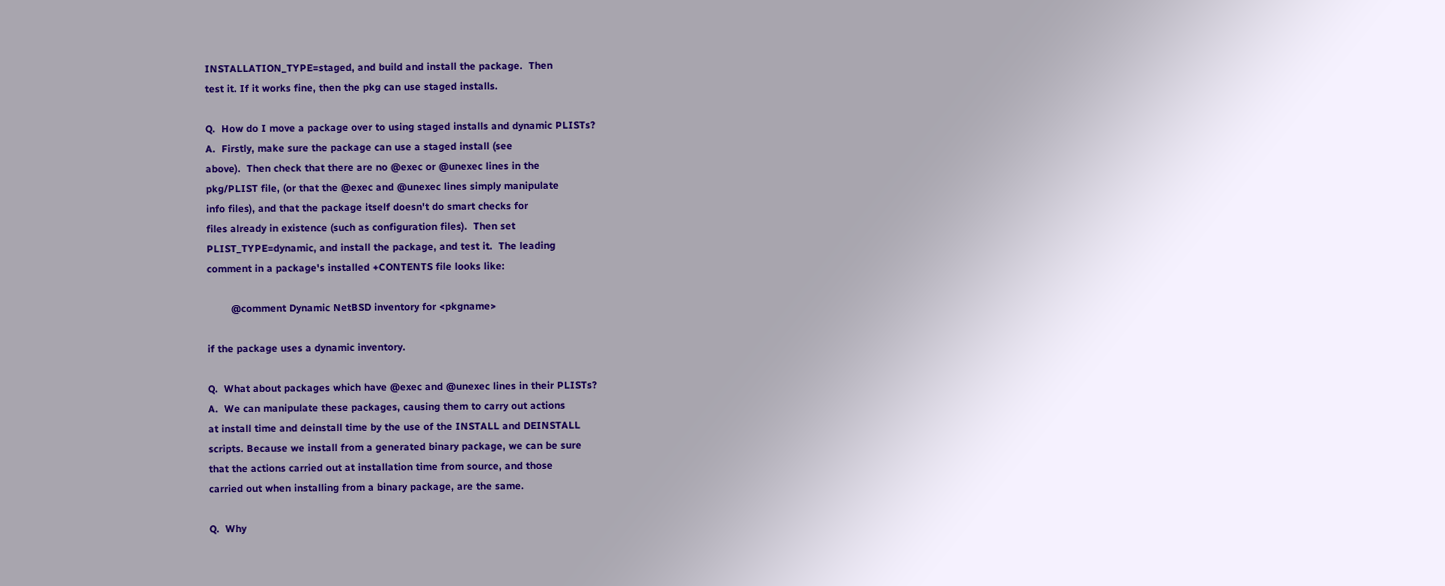INSTALLATION_TYPE=staged, and build and install the package.  Then
test it. If it works fine, then the pkg can use staged installs.

Q.  How do I move a package over to using staged installs and dynamic PLISTs?
A.  Firstly, make sure the package can use a staged install (see
above).  Then check that there are no @exec or @unexec lines in the
pkg/PLIST file, (or that the @exec and @unexec lines simply manipulate
info files), and that the package itself doesn't do smart checks for
files already in existence (such as configuration files).  Then set
PLIST_TYPE=dynamic, and install the package, and test it.  The leading
comment in a package's installed +CONTENTS file looks like:

        @comment Dynamic NetBSD inventory for <pkgname>

if the package uses a dynamic inventory.

Q.  What about packages which have @exec and @unexec lines in their PLISTs?
A.  We can manipulate these packages, causing them to carry out actions
at install time and deinstall time by the use of the INSTALL and DEINSTALL
scripts. Because we install from a generated binary package, we can be sure
that the actions carried out at installation time from source, and those
carried out when installing from a binary package, are the same.

Q.  Why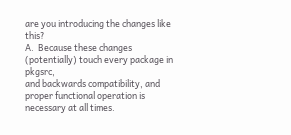are you introducing the changes like this?
A.  Because these changes (potentially) touch every package in pkgsrc,
and backwards compatibility, and proper functional operation is
necessary at all times.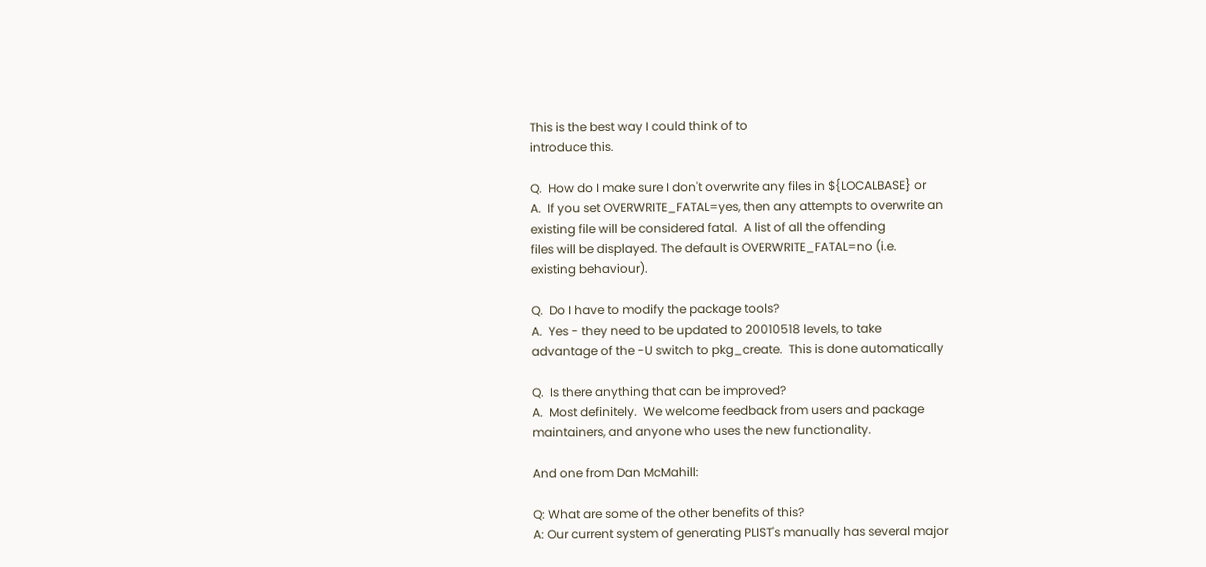This is the best way I could think of to
introduce this.

Q.  How do I make sure I don't overwrite any files in ${LOCALBASE} or
A.  If you set OVERWRITE_FATAL=yes, then any attempts to overwrite an
existing file will be considered fatal.  A list of all the offending
files will be displayed. The default is OVERWRITE_FATAL=no (i.e.
existing behaviour).

Q.  Do I have to modify the package tools?
A.  Yes - they need to be updated to 20010518 levels, to take
advantage of the -U switch to pkg_create.  This is done automatically

Q.  Is there anything that can be improved?
A.  Most definitely.  We welcome feedback from users and package
maintainers, and anyone who uses the new functionality.

And one from Dan McMahill:

Q: What are some of the other benefits of this?
A: Our current system of generating PLIST's manually has several major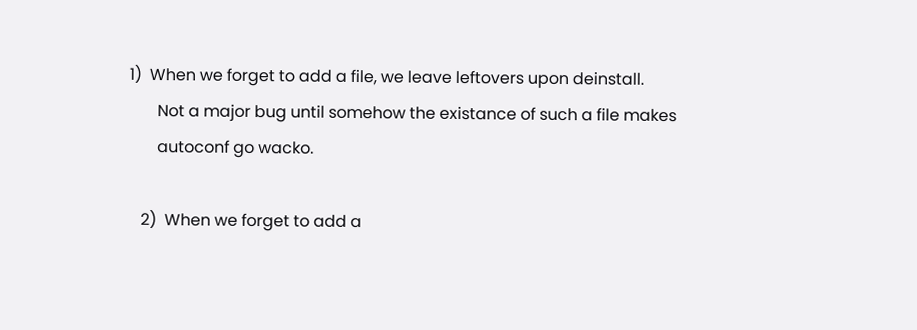1)  When we forget to add a file, we leave leftovers upon deinstall.
       Not a major bug until somehow the existance of such a file makes
       autoconf go wacko.

   2)  When we forget to add a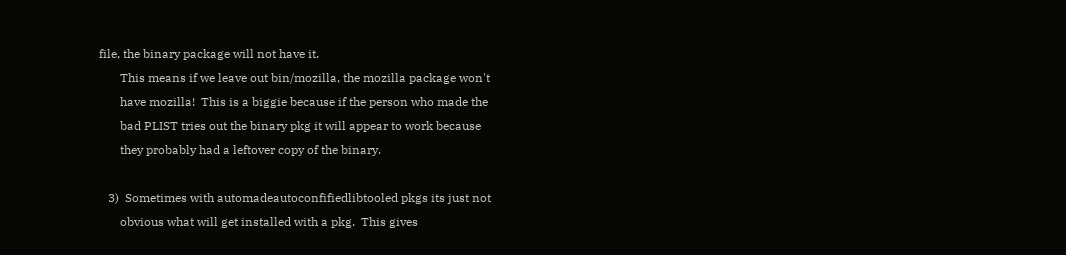file, the binary package will not have it.
       This means if we leave out bin/mozilla, the mozilla package won't
       have mozilla!  This is a biggie because if the person who made the
       bad PLIST tries out the binary pkg it will appear to work because
       they probably had a leftover copy of the binary.

   3)  Sometimes with automadeautoconfifiedlibtooled pkgs its just not
       obvious what will get installed with a pkg.  This gives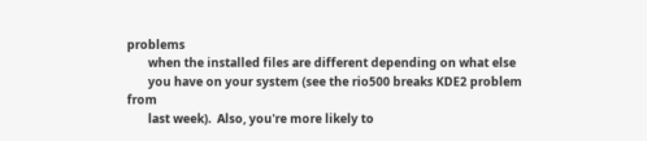problems
       when the installed files are different depending on what else
       you have on your system (see the rio500 breaks KDE2 problem from
       last week).  Also, you're more likely to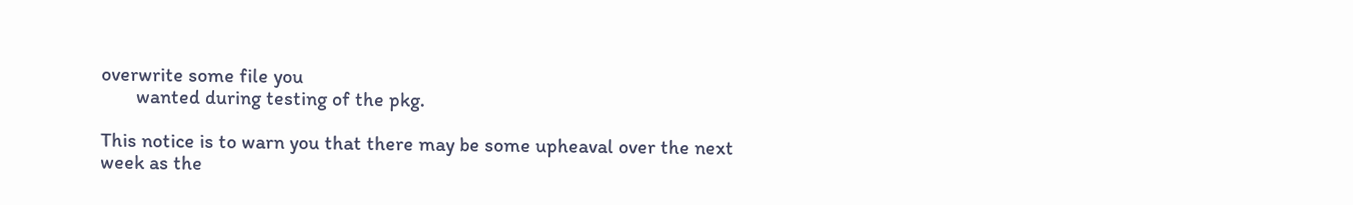overwrite some file you
       wanted during testing of the pkg.

This notice is to warn you that there may be some upheaval over the next
week as the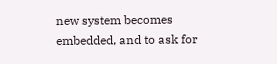new system becomes embedded, and to ask for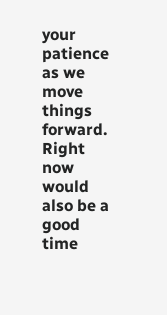your patience
as we move things forward. Right now would also be a good time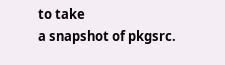to take
a snapshot of pkgsrc.